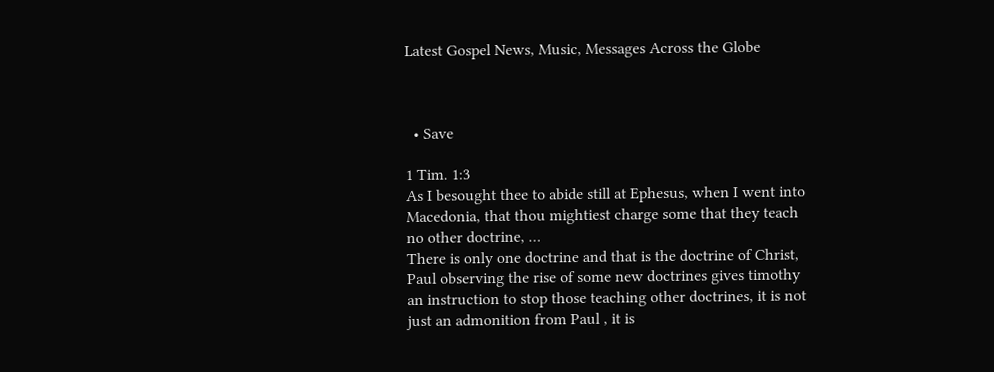Latest Gospel News, Music, Messages Across the Globe



  • Save

1 Tim. 1:3
As I besought thee to abide still at Ephesus, when I went into Macedonia, that thou mightiest charge some that they teach no other doctrine, …
There is only one doctrine and that is the doctrine of Christ, Paul observing the rise of some new doctrines gives timothy an instruction to stop those teaching other doctrines, it is not just an admonition from Paul , it is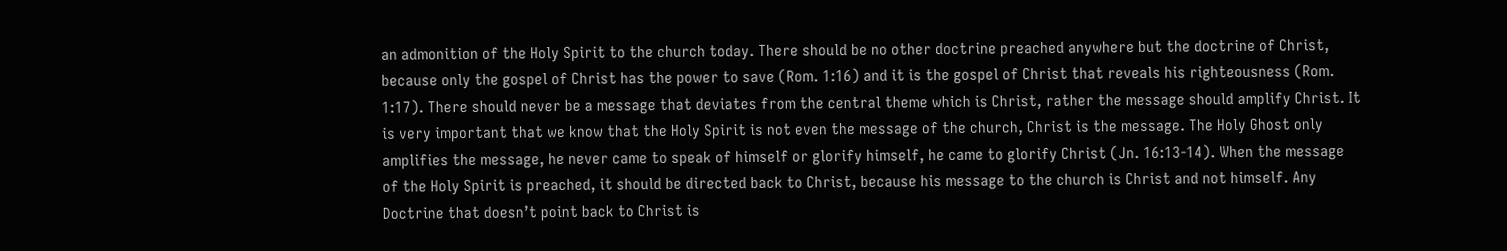an admonition of the Holy Spirit to the church today. There should be no other doctrine preached anywhere but the doctrine of Christ, because only the gospel of Christ has the power to save (Rom. 1:16) and it is the gospel of Christ that reveals his righteousness (Rom. 1:17). There should never be a message that deviates from the central theme which is Christ, rather the message should amplify Christ. It is very important that we know that the Holy Spirit is not even the message of the church, Christ is the message. The Holy Ghost only amplifies the message, he never came to speak of himself or glorify himself, he came to glorify Christ (Jn. 16:13-14). When the message of the Holy Spirit is preached, it should be directed back to Christ, because his message to the church is Christ and not himself. Any Doctrine that doesn’t point back to Christ is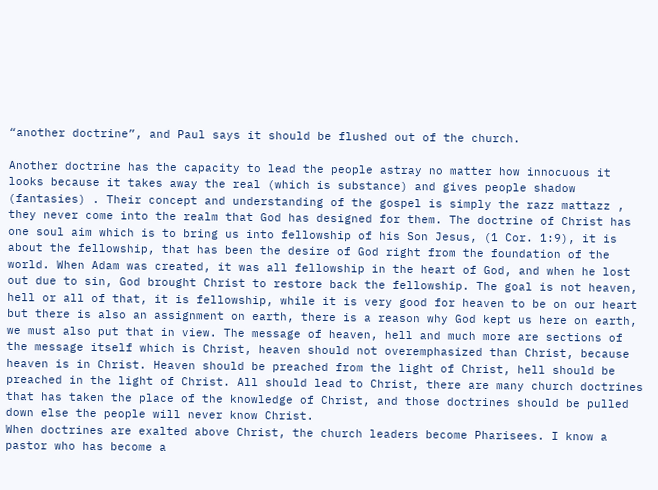“another doctrine”, and Paul says it should be flushed out of the church.

Another doctrine has the capacity to lead the people astray no matter how innocuous it looks because it takes away the real (which is substance) and gives people shadow (fantasies) . Their concept and understanding of the gospel is simply the razz mattazz , they never come into the realm that God has designed for them. The doctrine of Christ has one soul aim which is to bring us into fellowship of his Son Jesus, (1 Cor. 1:9), it is about the fellowship, that has been the desire of God right from the foundation of the world. When Adam was created, it was all fellowship in the heart of God, and when he lost out due to sin, God brought Christ to restore back the fellowship. The goal is not heaven, hell or all of that, it is fellowship, while it is very good for heaven to be on our heart but there is also an assignment on earth, there is a reason why God kept us here on earth, we must also put that in view. The message of heaven, hell and much more are sections of the message itself which is Christ, heaven should not overemphasized than Christ, because heaven is in Christ. Heaven should be preached from the light of Christ, hell should be preached in the light of Christ. All should lead to Christ, there are many church doctrines that has taken the place of the knowledge of Christ, and those doctrines should be pulled down else the people will never know Christ.
When doctrines are exalted above Christ, the church leaders become Pharisees. I know a pastor who has become a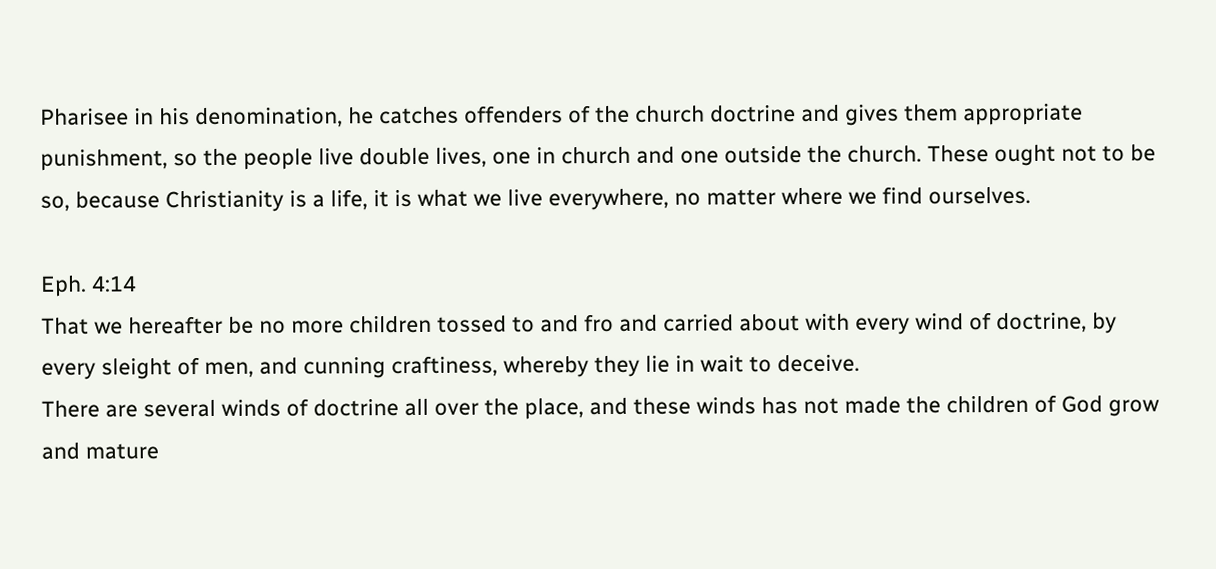Pharisee in his denomination, he catches offenders of the church doctrine and gives them appropriate punishment, so the people live double lives, one in church and one outside the church. These ought not to be so, because Christianity is a life, it is what we live everywhere, no matter where we find ourselves.

Eph. 4:14
That we hereafter be no more children tossed to and fro and carried about with every wind of doctrine, by every sleight of men, and cunning craftiness, whereby they lie in wait to deceive.
There are several winds of doctrine all over the place, and these winds has not made the children of God grow and mature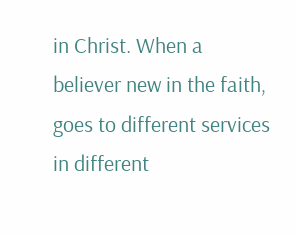in Christ. When a believer new in the faith, goes to different services in different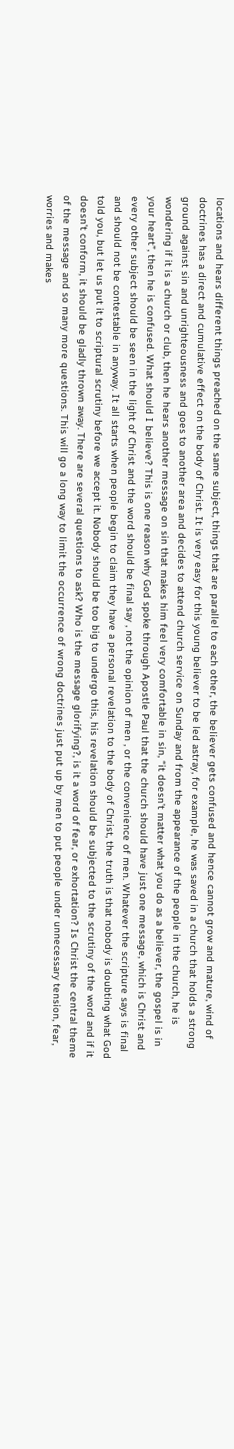locations and hears different things preached on the same subject, things that are parallel to each other, the believer gets confused and hence cannot grow and mature, wind of doctrines has a direct and cumulative effect on the body of Christ. It is very easy for this young believer to be led astray, for example, he was saved in a church that holds a strong ground against sin and unrighteousness and goes to another area and decides to attend church service on Sunday and from the appearance of the people in the church, he is wondering if it is a church or club, then he hears another message on sin that makes him feel very comfortable in sin, “it doesn’t matter what you do as a believer, the gospel is in your heart”, then he is confused. What should I believe? This is one reason why God spoke through Apostle Paul that the church should have just one message, which is Christ and every other subject should be seen in the light of Christ and the word should be final say , not the opinion of men , or the convenience of men. Whatever the scripture says is final and should not be contestable in anyway. It all starts when people begin to claim they have a personal revelation to the body of Christ, the truth is that nobody is doubting what God told you, but let us put it to scriptural scrutiny before we accept it. Nobody should be too big to undergo this, his revelation should be subjected to the scrutiny of the word and if it doesn’t conform, it should be gladly thrown away. There are several questions to ask? Who is the message glorifying?, is it a word of fear, or exhortation? Is Christ the central theme of the message and so many more questions. This will go a long way to limit the occurrence of wrong doctrines just put up by men to put people under unnecessary tension, fear, worries and makes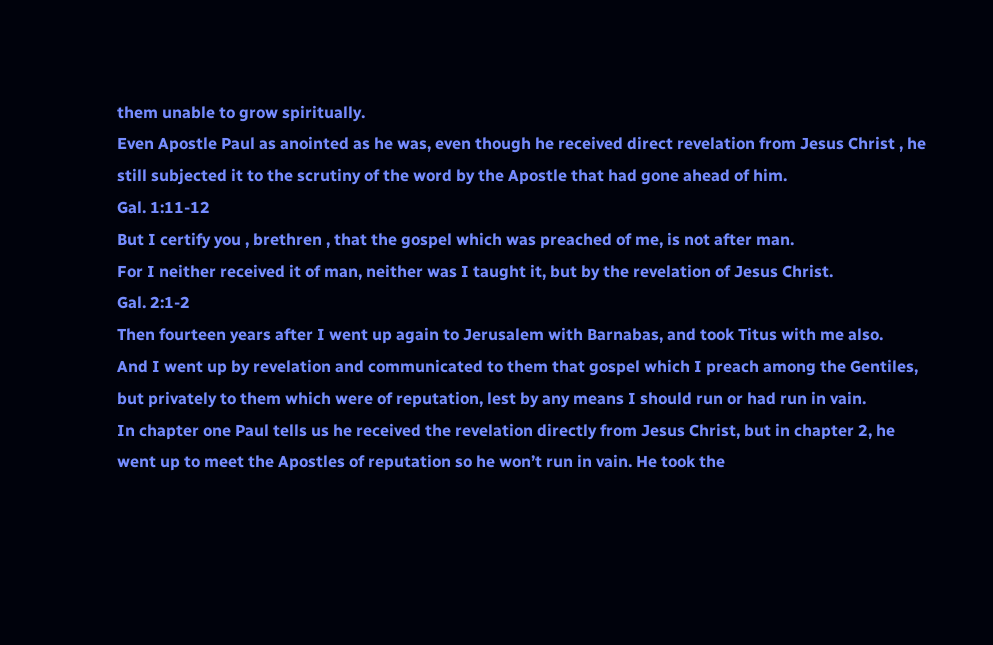them unable to grow spiritually.
Even Apostle Paul as anointed as he was, even though he received direct revelation from Jesus Christ , he still subjected it to the scrutiny of the word by the Apostle that had gone ahead of him.
Gal. 1:11-12
But I certify you , brethren , that the gospel which was preached of me, is not after man.
For I neither received it of man, neither was I taught it, but by the revelation of Jesus Christ.
Gal. 2:1-2
Then fourteen years after I went up again to Jerusalem with Barnabas, and took Titus with me also.
And I went up by revelation and communicated to them that gospel which I preach among the Gentiles, but privately to them which were of reputation, lest by any means I should run or had run in vain.
In chapter one Paul tells us he received the revelation directly from Jesus Christ, but in chapter 2, he went up to meet the Apostles of reputation so he won’t run in vain. He took the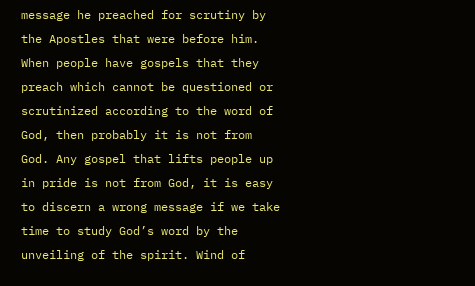message he preached for scrutiny by the Apostles that were before him. When people have gospels that they preach which cannot be questioned or scrutinized according to the word of God, then probably it is not from God. Any gospel that lifts people up in pride is not from God, it is easy to discern a wrong message if we take time to study God’s word by the unveiling of the spirit. Wind of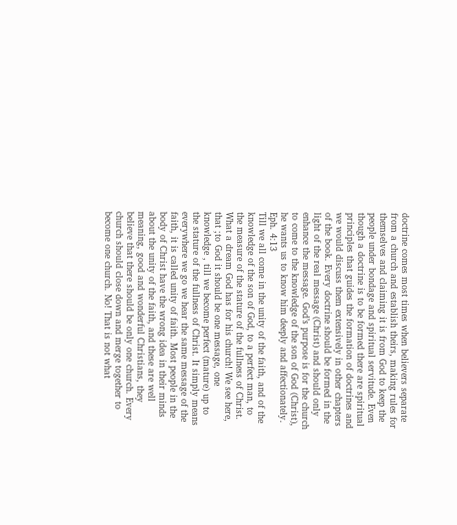doctrine comes most times when believers separate from a church and establish theirs, making rules for themselves and claiming it is from God to keep the people under bondage and spiritual servitude. Even though a doctrine is to be formed there are spiritual principles that guides the formation of doctrines and we would discuss them extensively in other chapters of the book. Every doctrine should be formed in the light of the real message (Christ) and should only enhance the message. God’s purpose is for the church to come to the knowledge of the son of God (Christ), he wants us to know him deeply and affectionately.
Eph. 4:13
Till we all come in the unity of the faith, and of the knowledge of the son of God, to a perfect man, to the measure of the stature of the fullness of Christ.
What a dream God has for his church! We see here, that ;to God it should be one message, one knowledge , till we become perfect (mature) up to the stature of the fullness of Christ. It simply means everywhere we go we hear the same message of the faith, it is called unity of faith. Most people in the body of Christ have the wrong idea in their minds about the unity of the faith, and these are well meaning, good and wonderful Christians, they believe that there should be only one church. Every church should close down and merge together to become one church. No! That is not what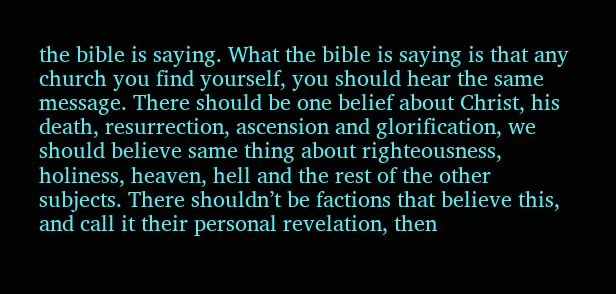the bible is saying. What the bible is saying is that any church you find yourself, you should hear the same message. There should be one belief about Christ, his death, resurrection, ascension and glorification, we should believe same thing about righteousness, holiness, heaven, hell and the rest of the other subjects. There shouldn’t be factions that believe this, and call it their personal revelation, then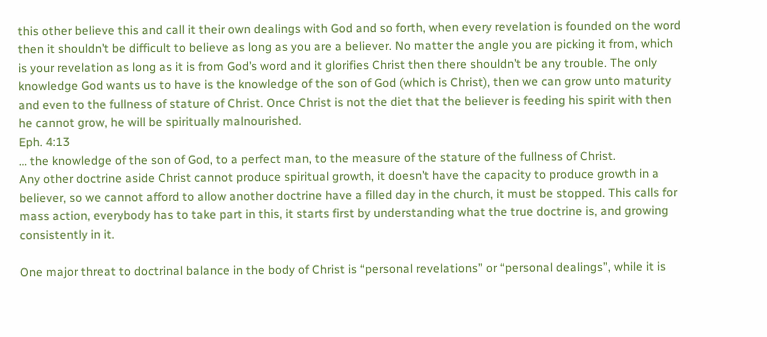this other believe this and call it their own dealings with God and so forth, when every revelation is founded on the word then it shouldn’t be difficult to believe as long as you are a believer. No matter the angle you are picking it from, which is your revelation as long as it is from God’s word and it glorifies Christ then there shouldn’t be any trouble. The only knowledge God wants us to have is the knowledge of the son of God (which is Christ), then we can grow unto maturity and even to the fullness of stature of Christ. Once Christ is not the diet that the believer is feeding his spirit with then he cannot grow, he will be spiritually malnourished.
Eph. 4:13
… the knowledge of the son of God, to a perfect man, to the measure of the stature of the fullness of Christ.
Any other doctrine aside Christ cannot produce spiritual growth, it doesn’t have the capacity to produce growth in a believer, so we cannot afford to allow another doctrine have a filled day in the church, it must be stopped. This calls for mass action, everybody has to take part in this, it starts first by understanding what the true doctrine is, and growing consistently in it.

One major threat to doctrinal balance in the body of Christ is “personal revelations” or “personal dealings”, while it is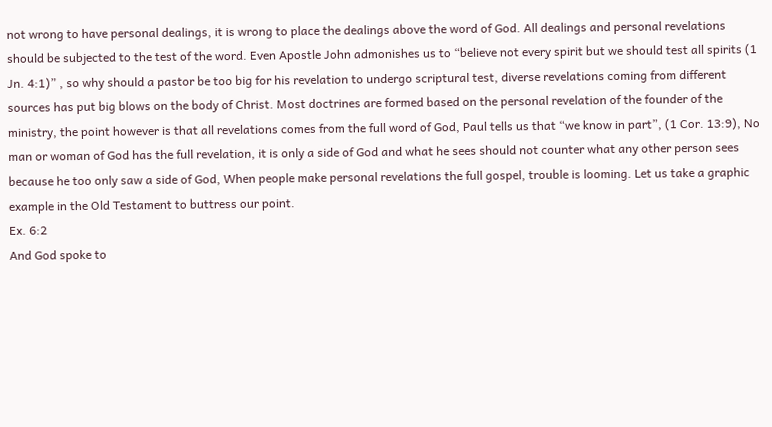not wrong to have personal dealings, it is wrong to place the dealings above the word of God. All dealings and personal revelations should be subjected to the test of the word. Even Apostle John admonishes us to “believe not every spirit but we should test all spirits (1 Jn. 4:1)” , so why should a pastor be too big for his revelation to undergo scriptural test, diverse revelations coming from different sources has put big blows on the body of Christ. Most doctrines are formed based on the personal revelation of the founder of the ministry, the point however is that all revelations comes from the full word of God, Paul tells us that “we know in part”, (1 Cor. 13:9), No man or woman of God has the full revelation, it is only a side of God and what he sees should not counter what any other person sees because he too only saw a side of God, When people make personal revelations the full gospel, trouble is looming. Let us take a graphic example in the Old Testament to buttress our point.
Ex. 6:2
And God spoke to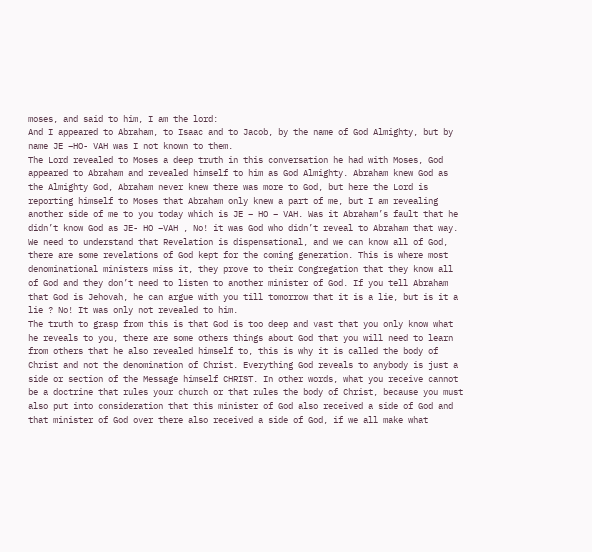moses, and said to him, I am the lord:
And I appeared to Abraham, to Isaac and to Jacob, by the name of God Almighty, but by name JE –HO- VAH was I not known to them.
The Lord revealed to Moses a deep truth in this conversation he had with Moses, God appeared to Abraham and revealed himself to him as God Almighty. Abraham knew God as the Almighty God, Abraham never knew there was more to God, but here the Lord is reporting himself to Moses that Abraham only knew a part of me, but I am revealing another side of me to you today which is JE – HO – VAH. Was it Abraham’s fault that he didn’t know God as JE- HO –VAH , No! it was God who didn’t reveal to Abraham that way. We need to understand that Revelation is dispensational, and we can know all of God, there are some revelations of God kept for the coming generation. This is where most denominational ministers miss it, they prove to their Congregation that they know all of God and they don’t need to listen to another minister of God. If you tell Abraham that God is Jehovah, he can argue with you till tomorrow that it is a lie, but is it a lie ? No! It was only not revealed to him.
The truth to grasp from this is that God is too deep and vast that you only know what he reveals to you, there are some others things about God that you will need to learn from others that he also revealed himself to, this is why it is called the body of Christ and not the denomination of Christ. Everything God reveals to anybody is just a side or section of the Message himself CHRIST. In other words, what you receive cannot be a doctrine that rules your church or that rules the body of Christ, because you must also put into consideration that this minister of God also received a side of God and that minister of God over there also received a side of God, if we all make what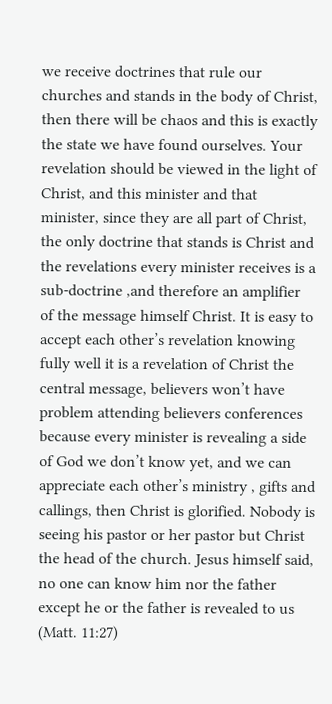we receive doctrines that rule our churches and stands in the body of Christ, then there will be chaos and this is exactly the state we have found ourselves. Your revelation should be viewed in the light of Christ, and this minister and that minister, since they are all part of Christ, the only doctrine that stands is Christ and the revelations every minister receives is a sub-doctrine ,and therefore an amplifier of the message himself Christ. It is easy to accept each other’s revelation knowing fully well it is a revelation of Christ the central message, believers won’t have problem attending believers conferences because every minister is revealing a side of God we don’t know yet, and we can appreciate each other’s ministry , gifts and callings, then Christ is glorified. Nobody is seeing his pastor or her pastor but Christ the head of the church. Jesus himself said, no one can know him nor the father except he or the father is revealed to us (Matt. 11:27)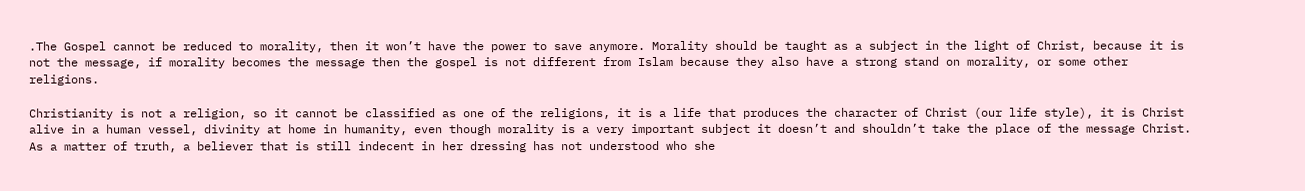.The Gospel cannot be reduced to morality, then it won’t have the power to save anymore. Morality should be taught as a subject in the light of Christ, because it is not the message, if morality becomes the message then the gospel is not different from Islam because they also have a strong stand on morality, or some other religions.

Christianity is not a religion, so it cannot be classified as one of the religions, it is a life that produces the character of Christ (our life style), it is Christ alive in a human vessel, divinity at home in humanity, even though morality is a very important subject it doesn’t and shouldn’t take the place of the message Christ. As a matter of truth, a believer that is still indecent in her dressing has not understood who she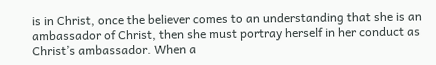is in Christ, once the believer comes to an understanding that she is an ambassador of Christ, then she must portray herself in her conduct as Christ’s ambassador. When a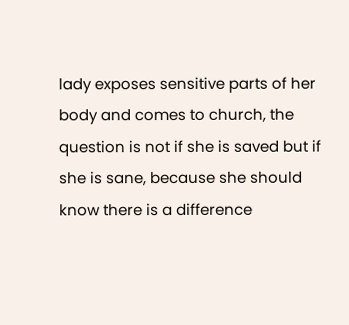lady exposes sensitive parts of her body and comes to church, the question is not if she is saved but if she is sane, because she should know there is a difference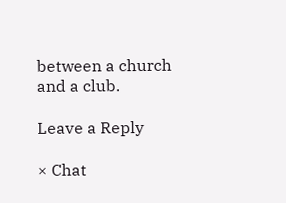between a church and a club.

Leave a Reply

× Chat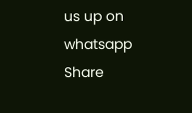us up on whatsapp
Share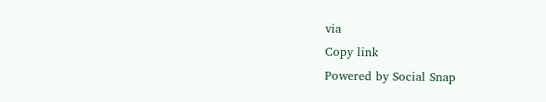via
Copy link
Powered by Social Snap